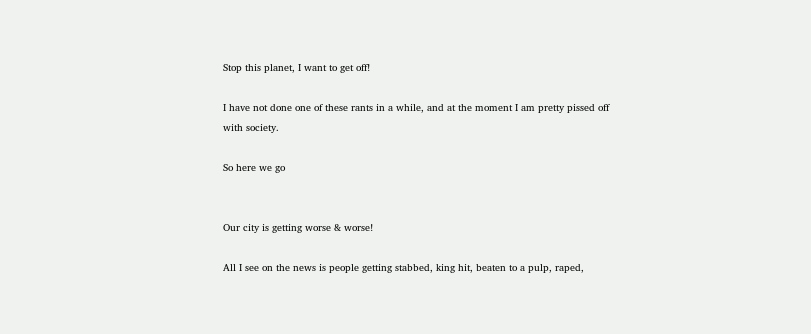Stop this planet, I want to get off!

I have not done one of these rants in a while, and at the moment I am pretty pissed off with society.

So here we go


Our city is getting worse & worse!

All I see on the news is people getting stabbed, king hit, beaten to a pulp, raped,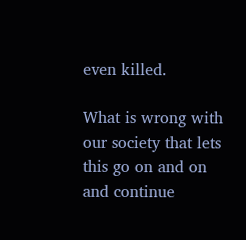even killed.

What is wrong with our society that lets this go on and on and continue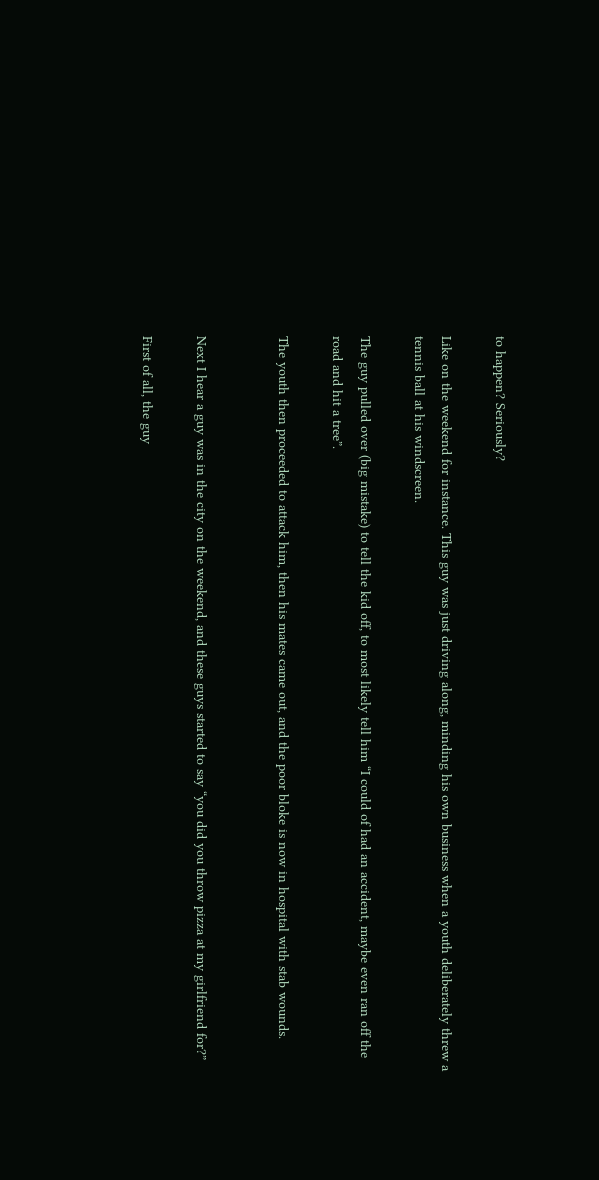to happen? Seriously?

Like on the weekend for instance. This guy was just driving along, minding his own business when a youth deliberately threw a tennis ball at his windscreen.

The guy pulled over (big mistake) to tell the kid off, to most likely tell him “I could of had an accident, maybe even ran off the road and hit a tree”.

The youth then proceeded to attack him, then his mates came out, and the poor bloke is now in hospital with stab wounds.


Next I hear a guy was in the city on the weekend, and these guys started to say “you did you throw pizza at my girlfriend for?”

First of all, the guy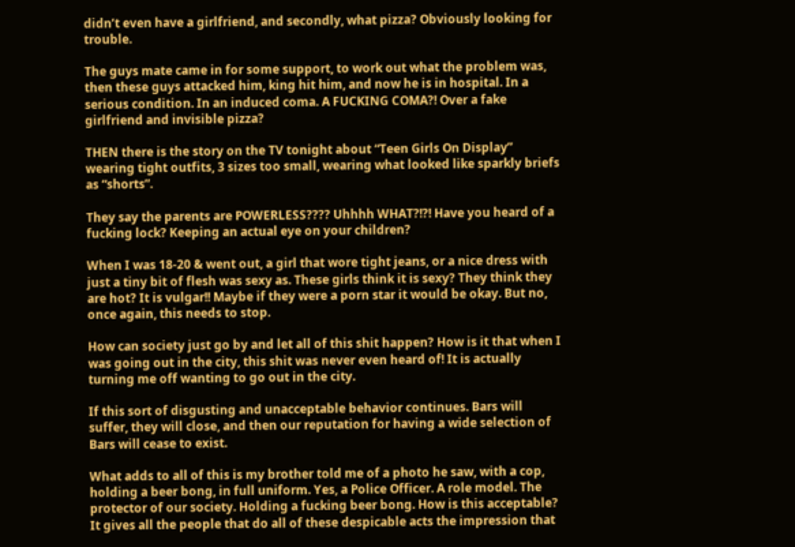didn’t even have a girlfriend, and secondly, what pizza? Obviously looking for trouble.

The guys mate came in for some support, to work out what the problem was, then these guys attacked him, king hit him, and now he is in hospital. In a serious condition. In an induced coma. A FUCKING COMA?! Over a fake girlfriend and invisible pizza?

THEN there is the story on the TV tonight about “Teen Girls On Display” wearing tight outfits, 3 sizes too small, wearing what looked like sparkly briefs as “shorts”.

They say the parents are POWERLESS???? Uhhhh WHAT?!?! Have you heard of a fucking lock? Keeping an actual eye on your children?

When I was 18-20 & went out, a girl that wore tight jeans, or a nice dress with just a tiny bit of flesh was sexy as. These girls think it is sexy? They think they are hot? It is vulgar!! Maybe if they were a porn star it would be okay. But no, once again, this needs to stop.

How can society just go by and let all of this shit happen? How is it that when I was going out in the city, this shit was never even heard of! It is actually turning me off wanting to go out in the city.

If this sort of disgusting and unacceptable behavior continues. Bars will suffer, they will close, and then our reputation for having a wide selection of Bars will cease to exist.

What adds to all of this is my brother told me of a photo he saw, with a cop, holding a beer bong, in full uniform. Yes, a Police Officer. A role model. The protector of our society. Holding a fucking beer bong. How is this acceptable? It gives all the people that do all of these despicable acts the impression that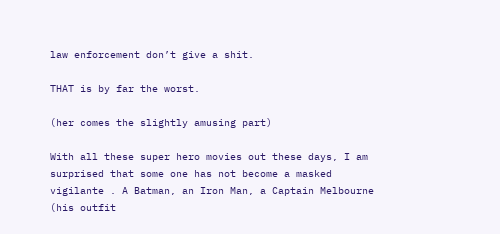law enforcement don’t give a shit.

THAT is by far the worst.

(her comes the slightly amusing part)

With all these super hero movies out these days, I am surprised that some one has not become a masked vigilante . A Batman, an Iron Man, a Captain Melbourne (his outfit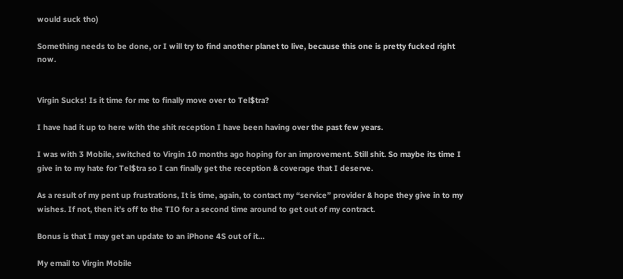would suck tho)

Something needs to be done, or I will try to find another planet to live, because this one is pretty fucked right now.


Virgin Sucks! Is it time for me to finally move over to Tel$tra?

I have had it up to here with the shit reception I have been having over the past few years.

I was with 3 Mobile, switched to Virgin 10 months ago hoping for an improvement. Still shit. So maybe its time I give in to my hate for Tel$tra so I can finally get the reception & coverage that I deserve.

As a result of my pent up frustrations, It is time, again, to contact my “service” provider & hope they give in to my wishes. If not, then it’s off to the TIO for a second time around to get out of my contract.

Bonus is that I may get an update to an iPhone 4S out of it…

My email to Virgin Mobile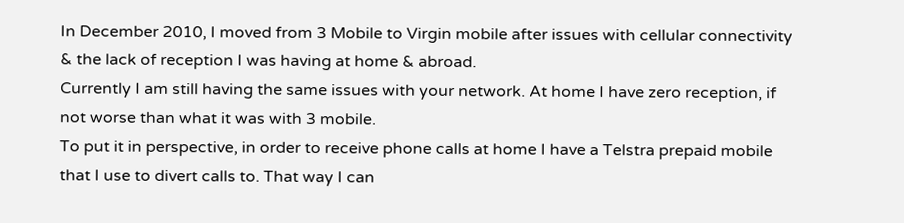In December 2010, I moved from 3 Mobile to Virgin mobile after issues with cellular connectivity & the lack of reception I was having at home & abroad.
Currently I am still having the same issues with your network. At home I have zero reception, if not worse than what it was with 3 mobile.
To put it in perspective, in order to receive phone calls at home I have a Telstra prepaid mobile that I use to divert calls to. That way I can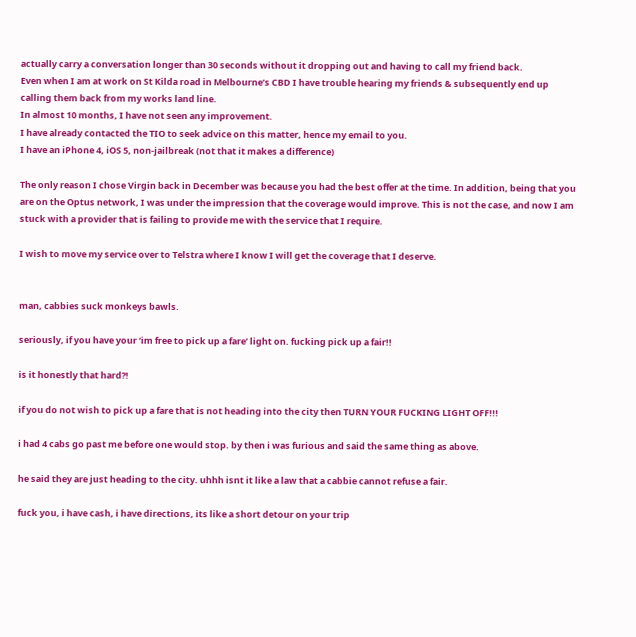actually carry a conversation longer than 30 seconds without it dropping out and having to call my friend back.
Even when I am at work on St Kilda road in Melbourne’s CBD I have trouble hearing my friends & subsequently end up calling them back from my works land line.
In almost 10 months, I have not seen any improvement.
I have already contacted the TIO to seek advice on this matter, hence my email to you.
I have an iPhone 4, iOS 5, non-jailbreak (not that it makes a difference)

The only reason I chose Virgin back in December was because you had the best offer at the time. In addition, being that you are on the Optus network, I was under the impression that the coverage would improve. This is not the case, and now I am stuck with a provider that is failing to provide me with the service that I require.

I wish to move my service over to Telstra where I know I will get the coverage that I deserve.


man, cabbies suck monkeys bawls.

seriously, if you have your ‘im free to pick up a fare’ light on. fucking pick up a fair!!

is it honestly that hard?!

if you do not wish to pick up a fare that is not heading into the city then TURN YOUR FUCKING LIGHT OFF!!!

i had 4 cabs go past me before one would stop. by then i was furious and said the same thing as above.

he said they are just heading to the city. uhhh isnt it like a law that a cabbie cannot refuse a fair.

fuck you, i have cash, i have directions, its like a short detour on your trip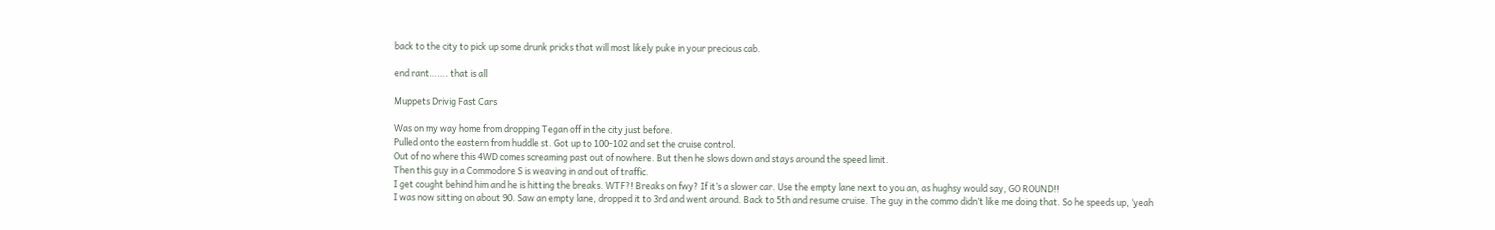back to the city to pick up some drunk pricks that will most likely puke in your precious cab.

end rant……. that is all

Muppets Drivig Fast Cars

Was on my way home from dropping Tegan off in the city just before.
Pulled onto the eastern from huddle st. Got up to 100-102 and set the cruise control.
Out of no where this 4WD comes screaming past out of nowhere. But then he slows down and stays around the speed limit.
Then this guy in a Commodore S is weaving in and out of traffic.
I get cought behind him and he is hitting the breaks. WTF?! Breaks on fwy? If it’s a slower car. Use the empty lane next to you an, as hughsy would say, GO ROUND!!
I was now sitting on about 90. Saw an empty lane, dropped it to 3rd and went around. Back to 5th and resume cruise. The guy in the commo didn’t like me doing that. So he speeds up, ‘yeah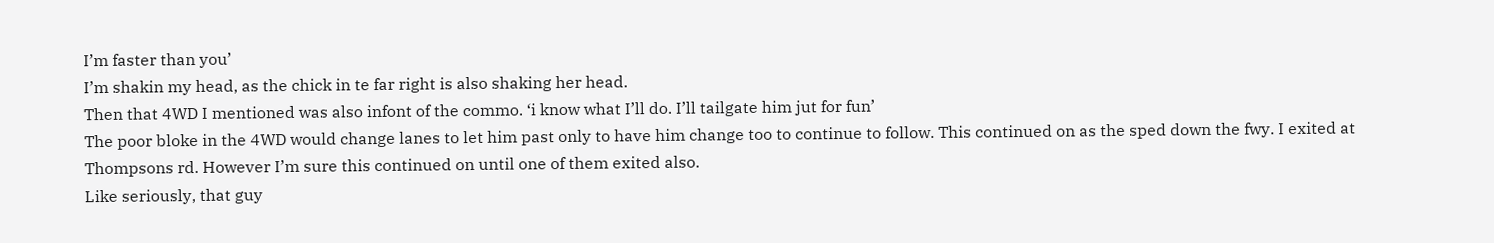I’m faster than you’
I’m shakin my head, as the chick in te far right is also shaking her head.
Then that 4WD I mentioned was also infont of the commo. ‘i know what I’ll do. I’ll tailgate him jut for fun’
The poor bloke in the 4WD would change lanes to let him past only to have him change too to continue to follow. This continued on as the sped down the fwy. I exited at Thompsons rd. However I’m sure this continued on until one of them exited also.
Like seriously, that guy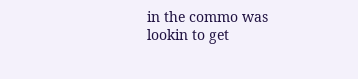in the commo was lookin to get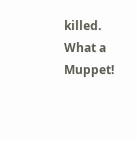killed.
What a Muppet!